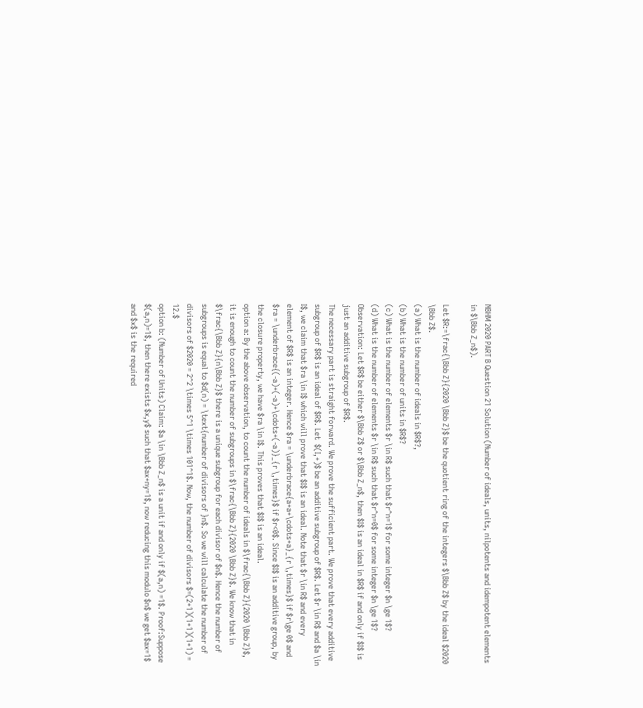NBHM 2020 PART B Question 21 Solution (Number of ideals, units, nilpotents and idempotent elements in $\Bbb Z_n$).

Let $R:=\frac{\Bbb Z}{2020 \Bbb Z}$ be the quotient ring of the integers $\Bbb Z$ by the ideal $2020 \Bbb Z$.
(a) What is the number of ideals in $R$?,
(b) What is the number of units in $R$?
(c) What is the number of elements $r \in R$ such that $r^n=1$ for some integer $n \ge 1$?
(d) What is the number of elements $r \in R$ such that $r^n=0$ for some integer $n \ge 1$?
Observation: Let $R$ be either $\Bbb Z$ or $\Bbb Z_n$, then $I$ is an ideal in $R$ if and only if $I$ is just an additive subgroup of $R$.
The necessary part is straight forward. We prove the sufficient part. We prove that every additive subgroup of $R$ is an ideal of $R$. Let  $(I,+)$ be an additive subgroup of $R$. Let $r \in R$ and $a \in I$, we claim that $ra \in I$ which will prove that $I$ is an ideal. Note that $r \in R$ and every element of $R$ is an integer. Hence $ra = \underbrace{a+a+\cdots+a}_{r \,times}$ if $r\ge 0$ and $ra = \underbrace{(-a)+(-a)+\cdots+(-a)}_{r \,times}$ if $r<0$. Since $I$ is an additive group, by the closure property, we have $ra \in I$. This proves that $I$ is an ideal.
option a: By the above observation, to count the number of ideals in $\frac{\Bbb Z}{2020 \Bbb Z}$, it is enough to count the number of subgroups in $\frac{\Bbb Z}{2020 \Bbb Z}$. We know that in $\frac{\Bbb Z}{n\Bbb Z}$ there is a unique subgroup for each divisor of $n$. Hence the number of subgroups is equal to $d(n) = \text{number of divisors of }n$. So we will calculate the number of divisors of $2020 = 2^2 \times 5^1 \times 101^1$. Now, the number of divisors $=(2+1)(1+1)(1+1) = 12.$
option b: (Number of Units) Claim: $a \in \Bbb Z_n$ is a unit if and only if $(a,n) =1$. Proof:Suppose $(a,n)=1$, then there exists $x,y$ such that $ax+ny=1$, now reducing this modulo $n$ we get $ax=1$ and $x$ is the required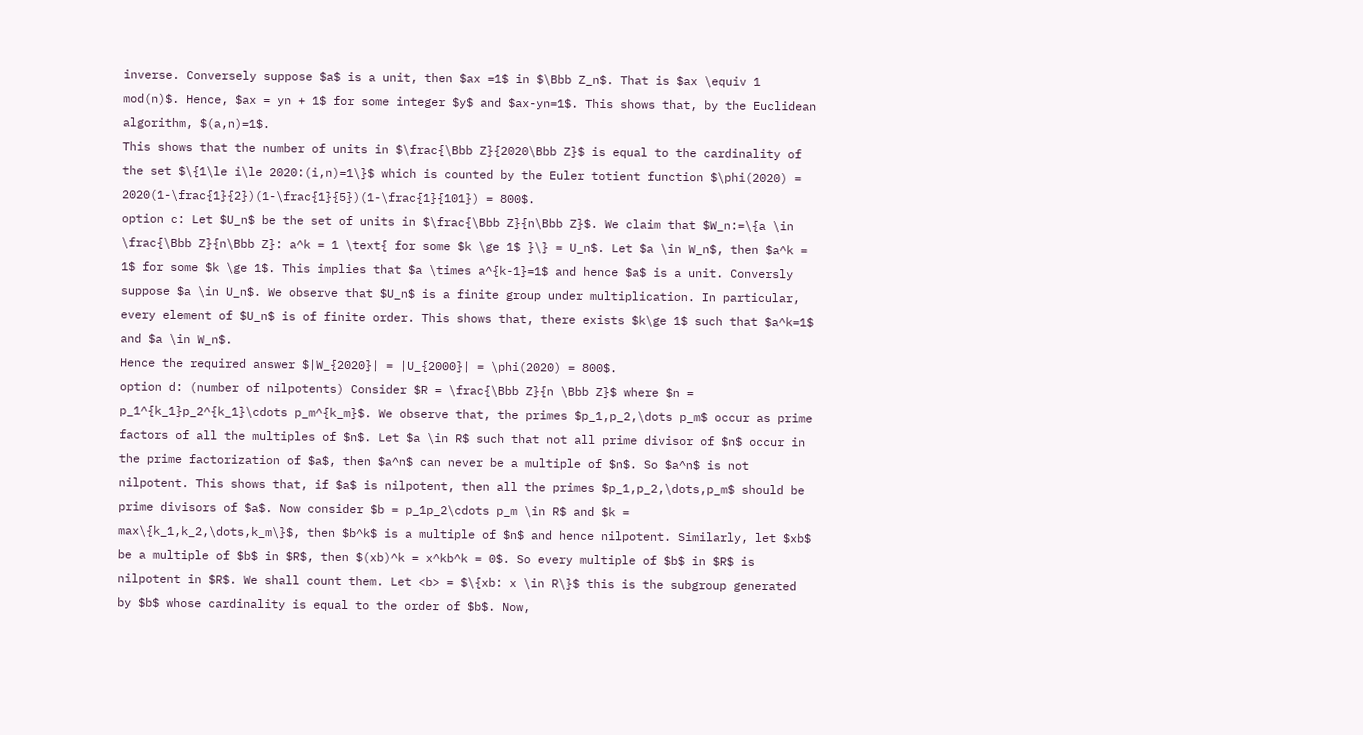inverse. Conversely suppose $a$ is a unit, then $ax =1$ in $\Bbb Z_n$. That is $ax \equiv 1 mod(n)$. Hence, $ax = yn + 1$ for some integer $y$ and $ax-yn=1$. This shows that, by the Euclidean algorithm, $(a,n)=1$.
This shows that the number of units in $\frac{\Bbb Z}{2020\Bbb Z}$ is equal to the cardinality of the set $\{1\le i\le 2020:(i,n)=1\}$ which is counted by the Euler totient function $\phi(2020) = 2020(1-\frac{1}{2})(1-\frac{1}{5})(1-\frac{1}{101}) = 800$.
option c: Let $U_n$ be the set of units in $\frac{\Bbb Z}{n\Bbb Z}$. We claim that $W_n:=\{a \in \frac{\Bbb Z}{n\Bbb Z}: a^k = 1 \text{ for some $k \ge 1$ }\} = U_n$. Let $a \in W_n$, then $a^k = 1$ for some $k \ge 1$. This implies that $a \times a^{k-1}=1$ and hence $a$ is a unit. Conversly suppose $a \in U_n$. We observe that $U_n$ is a finite group under multiplication. In particular, every element of $U_n$ is of finite order. This shows that, there exists $k\ge 1$ such that $a^k=1$ and $a \in W_n$.
Hence the required answer $|W_{2020}| = |U_{2000}| = \phi(2020) = 800$.
option d: (number of nilpotents) Consider $R = \frac{\Bbb Z}{n \Bbb Z}$ where $n = p_1^{k_1}p_2^{k_1}\cdots p_m^{k_m}$. We observe that, the primes $p_1,p_2,\dots p_m$ occur as prime factors of all the multiples of $n$. Let $a \in R$ such that not all prime divisor of $n$ occur in the prime factorization of $a$, then $a^n$ can never be a multiple of $n$. So $a^n$ is not nilpotent. This shows that, if $a$ is nilpotent, then all the primes $p_1,p_2,\dots,p_m$ should be prime divisors of $a$. Now consider $b = p_1p_2\cdots p_m \in R$ and $k = max\{k_1,k_2,\dots,k_m\}$, then $b^k$ is a multiple of $n$ and hence nilpotent. Similarly, let $xb$ be a multiple of $b$ in $R$, then $(xb)^k = x^kb^k = 0$. So every multiple of $b$ in $R$ is nilpotent in $R$. We shall count them. Let <b> = $\{xb: x \in R\}$ this is the subgroup generated by $b$ whose cardinality is equal to the order of $b$. Now,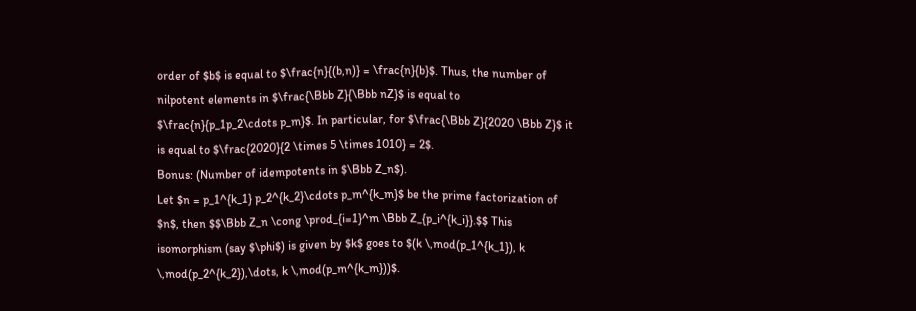order of $b$ is equal to $\frac{n}{(b,n)} = \frac{n}{b}$. Thus, the number of nilpotent elements in $\frac{\Bbb Z}{\Bbb nZ}$ is equal to $\frac{n}{p_1p_2\cdots p_m}$. In particular, for $\frac{\Bbb Z}{2020 \Bbb Z}$ it is equal to $\frac{2020}{2 \times 5 \times 1010} = 2$.
Bonus: (Number of idempotents in $\Bbb Z_n$).
Let $n = p_1^{k_1} p_2^{k_2}\cdots p_m^{k_m}$ be the prime factorization of $n$, then $$\Bbb Z_n \cong \prod_{i=1}^m \Bbb Z_{p_i^{k_i}}.$$ This isomorphism (say $\phi$) is given by $k$ goes to $(k \,mod(p_1^{k_1}), k \,mod(p_2^{k_2}),\dots, k \,mod(p_m^{k_m}))$.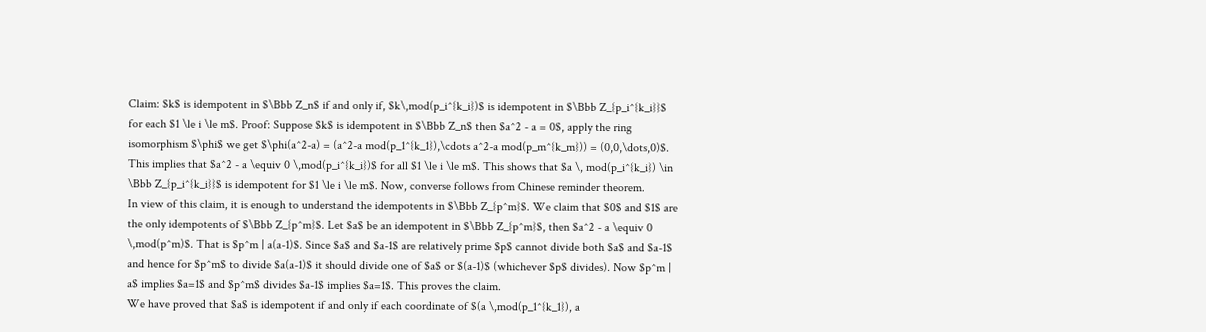Claim: $k$ is idempotent in $\Bbb Z_n$ if and only if, $k\,mod(p_i^{k_i})$ is idempotent in $\Bbb Z_{p_i^{k_i}}$ for each $1 \le i \le m$. Proof: Suppose $k$ is idempotent in $\Bbb Z_n$ then $a^2 - a = 0$, apply the ring isomorphism $\phi$ we get $\phi(a^2-a) = (a^2-a mod(p_1^{k_1}),\cdots a^2-a mod(p_m^{k_m})) = (0,0,\dots,0)$. This implies that $a^2 - a \equiv 0 \,mod(p_i^{k_i})$ for all $1 \le i \le m$. This shows that $a \, mod(p_i^{k_i}) \in \Bbb Z_{p_i^{k_i}}$ is idempotent for $1 \le i \le m$. Now, converse follows from Chinese reminder theorem.
In view of this claim, it is enough to understand the idempotents in $\Bbb Z_{p^m}$. We claim that $0$ and $1$ are the only idempotents of $\Bbb Z_{p^m}$. Let $a$ be an idempotent in $\Bbb Z_{p^m}$, then $a^2 - a \equiv 0 \,mod(p^m)$. That is $p^m | a(a-1)$. Since $a$ and $a-1$ are relatively prime $p$ cannot divide both $a$ and $a-1$ and hence for $p^m$ to divide $a(a-1)$ it should divide one of $a$ or $(a-1)$ (whichever $p$ divides). Now $p^m | a$ implies $a=1$ and $p^m$ divides $a-1$ implies $a=1$. This proves the claim.
We have proved that $a$ is idempotent if and only if each coordinate of $(a \,mod(p_1^{k_1}), a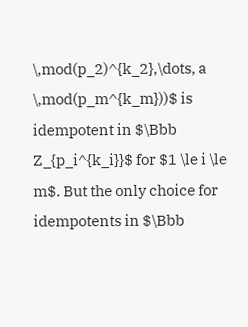\,mod(p_2)^{k_2},\dots, a \,mod(p_m^{k_m}))$ is idempotent in $\Bbb Z_{p_i^{k_i}}$ for $1 \le i \le m$. But the only choice for idempotents in $\Bbb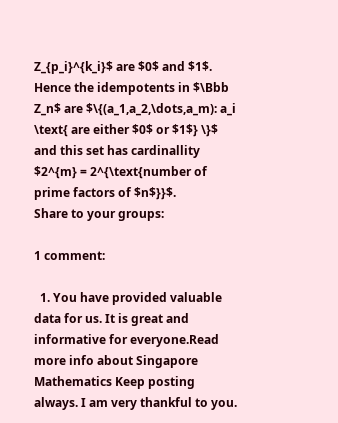Z_{p_i}^{k_i}$ are $0$ and $1$. Hence the idempotents in $\Bbb Z_n$ are $\{(a_1,a_2,\dots,a_m): a_i \text{ are either $0$ or $1$} \}$ and this set has cardinallity $2^{m} = 2^{\text{number of prime factors of $n$}}$.
Share to your groups:

1 comment:

  1. You have provided valuable data for us. It is great and informative for everyone.Read more info about Singapore Mathematics Keep posting always. I am very thankful to you.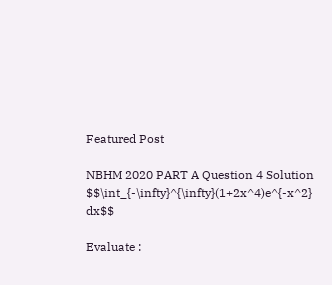Featured Post

NBHM 2020 PART A Question 4 Solution $$\int_{-\infty}^{\infty}(1+2x^4)e^{-x^2} dx$$

Evaluate :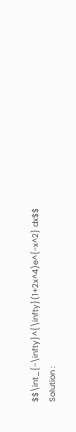$$\int_{-\infty}^{\infty}(1+2x^4)e^{-x^2} dx$$ Solution :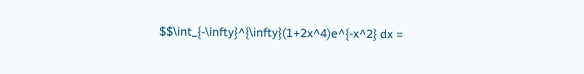$$\int_{-\infty}^{\infty}(1+2x^4)e^{-x^2} dx =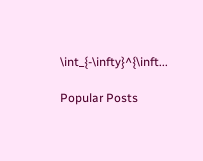\int_{-\infty}^{\inft...

Popular Posts